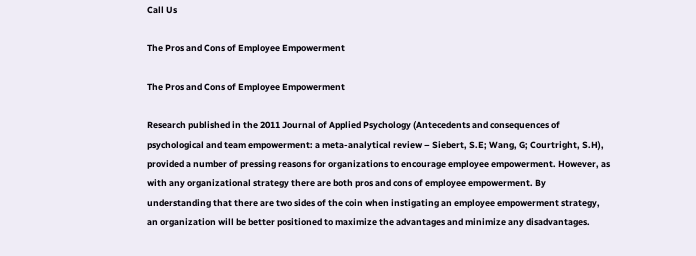Call Us

The Pros and Cons of Employee Empowerment

The Pros and Cons of Employee Empowerment

Research published in the 2011 Journal of Applied Psychology (Antecedents and consequences of psychological and team empowerment: a meta-analytical review – Siebert, S.E; Wang, G; Courtright, S.H), provided a number of pressing reasons for organizations to encourage employee empowerment. However, as with any organizational strategy there are both pros and cons of employee empowerment. By understanding that there are two sides of the coin when instigating an employee empowerment strategy, an organization will be better positioned to maximize the advantages and minimize any disadvantages.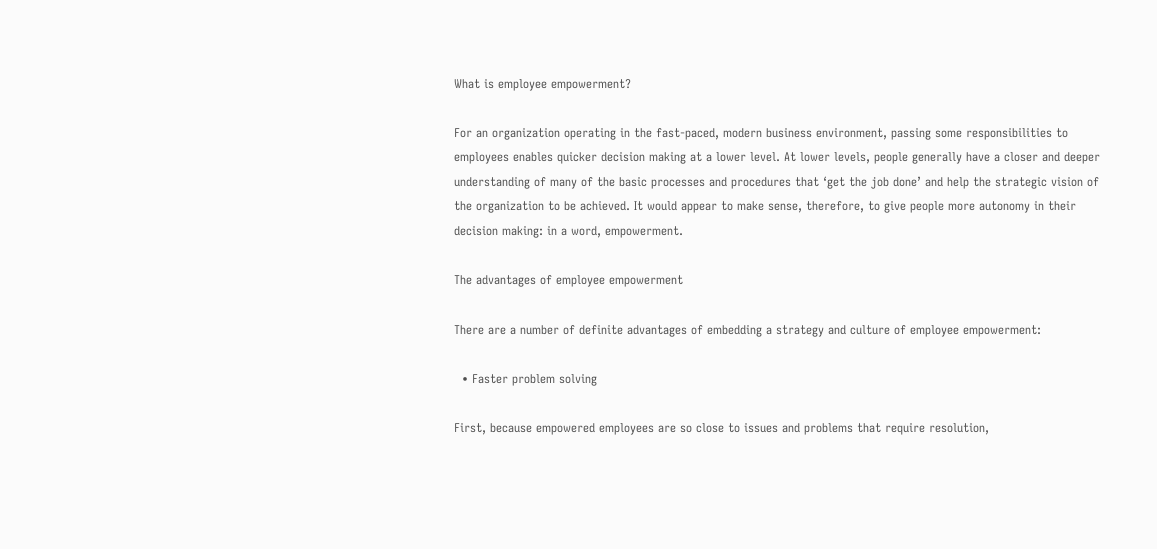What is employee empowerment?

For an organization operating in the fast-paced, modern business environment, passing some responsibilities to employees enables quicker decision making at a lower level. At lower levels, people generally have a closer and deeper understanding of many of the basic processes and procedures that ‘get the job done’ and help the strategic vision of the organization to be achieved. It would appear to make sense, therefore, to give people more autonomy in their decision making: in a word, empowerment.

The advantages of employee empowerment

There are a number of definite advantages of embedding a strategy and culture of employee empowerment:

  • Faster problem solving

First, because empowered employees are so close to issues and problems that require resolution,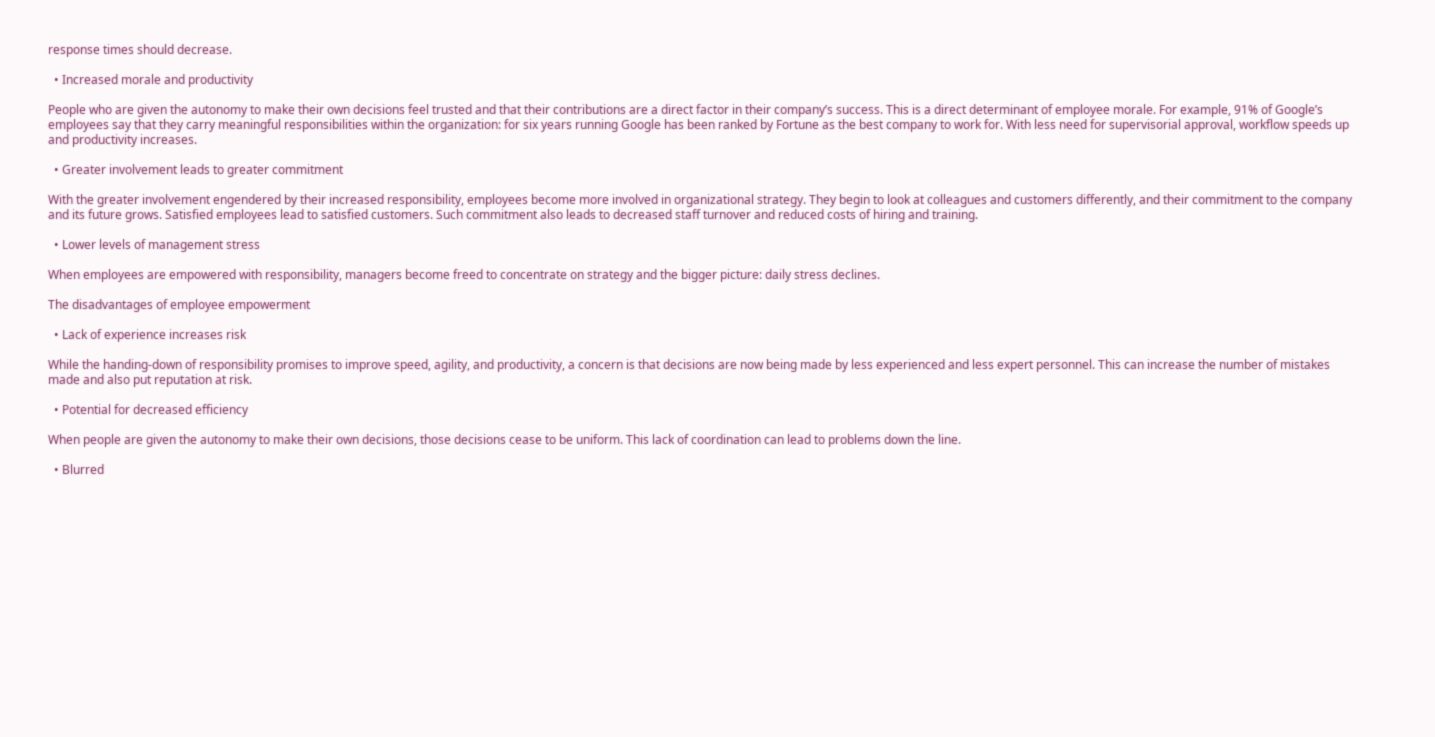response times should decrease.

  • Increased morale and productivity

People who are given the autonomy to make their own decisions feel trusted and that their contributions are a direct factor in their company’s success. This is a direct determinant of employee morale. For example, 91% of Google’s employees say that they carry meaningful responsibilities within the organization: for six years running Google has been ranked by Fortune as the best company to work for. With less need for supervisorial approval, workflow speeds up and productivity increases.

  • Greater involvement leads to greater commitment

With the greater involvement engendered by their increased responsibility, employees become more involved in organizational strategy. They begin to look at colleagues and customers differently, and their commitment to the company and its future grows. Satisfied employees lead to satisfied customers. Such commitment also leads to decreased staff turnover and reduced costs of hiring and training.

  • Lower levels of management stress

When employees are empowered with responsibility, managers become freed to concentrate on strategy and the bigger picture: daily stress declines.

The disadvantages of employee empowerment

  • Lack of experience increases risk

While the handing-down of responsibility promises to improve speed, agility, and productivity, a concern is that decisions are now being made by less experienced and less expert personnel. This can increase the number of mistakes made and also put reputation at risk.

  • Potential for decreased efficiency

When people are given the autonomy to make their own decisions, those decisions cease to be uniform. This lack of coordination can lead to problems down the line.

  • Blurred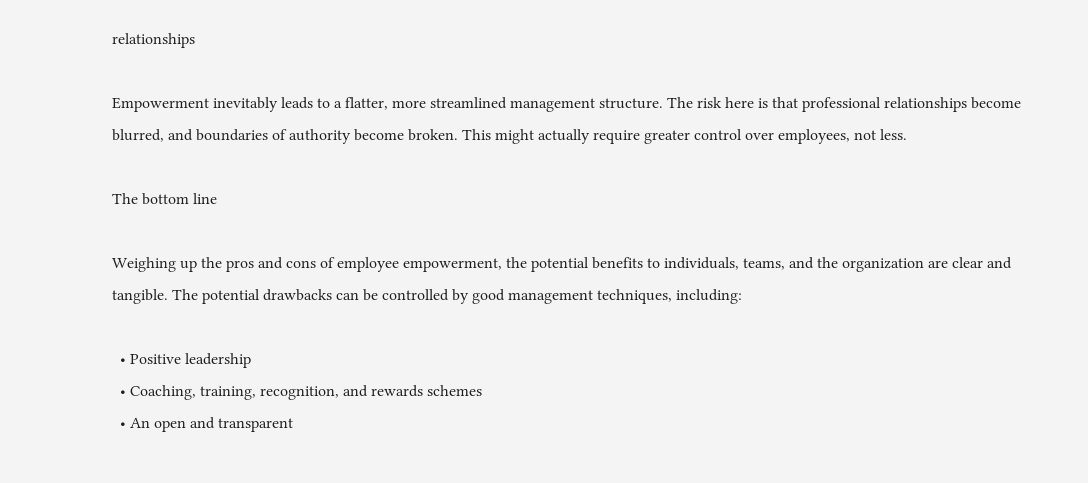relationships

Empowerment inevitably leads to a flatter, more streamlined management structure. The risk here is that professional relationships become blurred, and boundaries of authority become broken. This might actually require greater control over employees, not less.

The bottom line

Weighing up the pros and cons of employee empowerment, the potential benefits to individuals, teams, and the organization are clear and tangible. The potential drawbacks can be controlled by good management techniques, including:

  • Positive leadership
  • Coaching, training, recognition, and rewards schemes
  • An open and transparent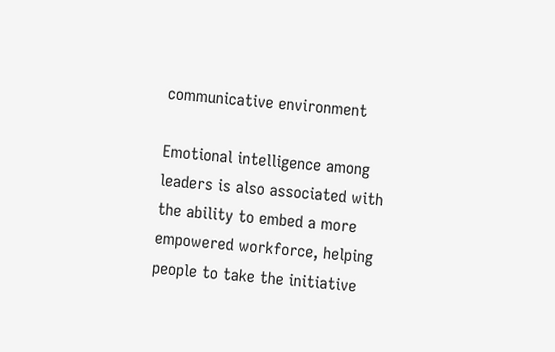communicative environment

Emotional intelligence among leaders is also associated with the ability to embed a more empowered workforce, helping people to take the initiative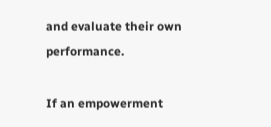and evaluate their own performance.

If an empowerment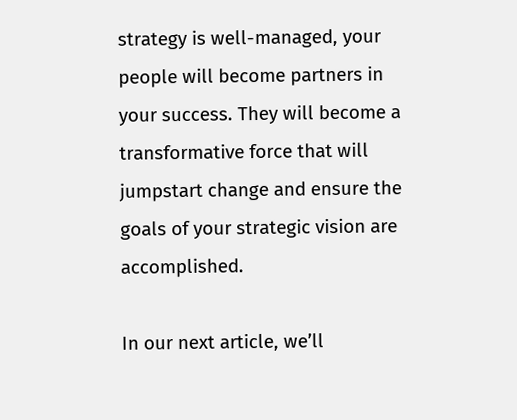strategy is well-managed, your people will become partners in your success. They will become a transformative force that will jumpstart change and ensure the goals of your strategic vision are accomplished.

In our next article, we’ll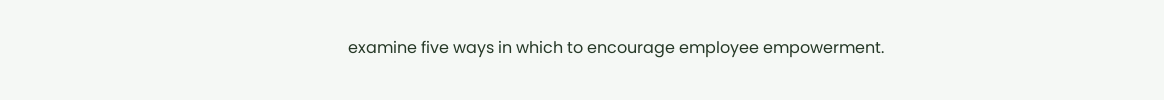examine five ways in which to encourage employee empowerment.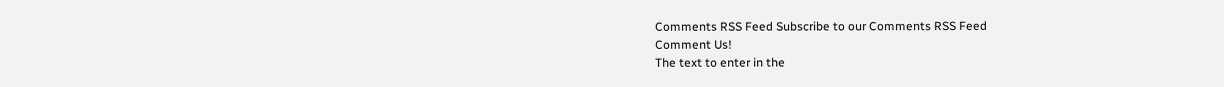Comments RSS Feed Subscribe to our Comments RSS Feed
Comment Us!
The text to enter in the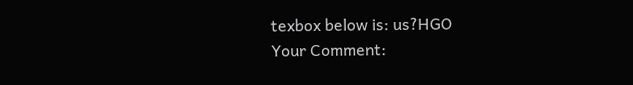texbox below is: us?HGO
Your Comment: